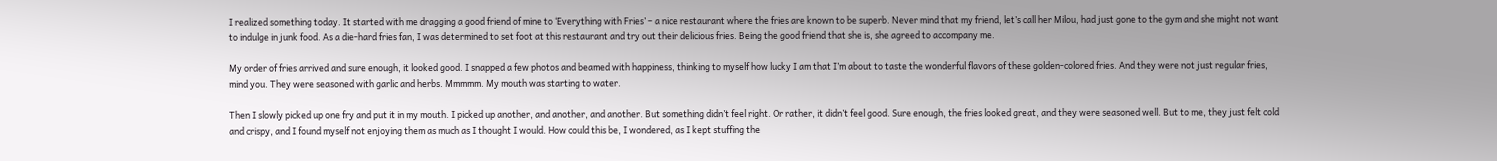I realized something today. It started with me dragging a good friend of mine to ‘Everything with Fries’ – a nice restaurant where the fries are known to be superb. Never mind that my friend, let’s call her Milou, had just gone to the gym and she might not want to indulge in junk food. As a die-hard fries fan, I was determined to set foot at this restaurant and try out their delicious fries. Being the good friend that she is, she agreed to accompany me.

My order of fries arrived and sure enough, it looked good. I snapped a few photos and beamed with happiness, thinking to myself how lucky I am that I’m about to taste the wonderful flavors of these golden-colored fries. And they were not just regular fries, mind you. They were seasoned with garlic and herbs. Mmmmm. My mouth was starting to water.

Then I slowly picked up one fry and put it in my mouth. I picked up another, and another, and another. But something didn’t feel right. Or rather, it didn’t feel good. Sure enough, the fries looked great, and they were seasoned well. But to me, they just felt cold and crispy, and I found myself not enjoying them as much as I thought I would. How could this be, I wondered, as I kept stuffing the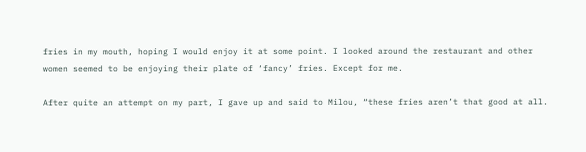fries in my mouth, hoping I would enjoy it at some point. I looked around the restaurant and other women seemed to be enjoying their plate of ‘fancy’ fries. Except for me.

After quite an attempt on my part, I gave up and said to Milou, “these fries aren’t that good at all.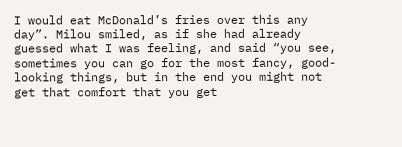I would eat McDonald’s fries over this any day”. Milou smiled, as if she had already guessed what I was feeling, and said “you see, sometimes you can go for the most fancy, good-looking things, but in the end you might not get that comfort that you get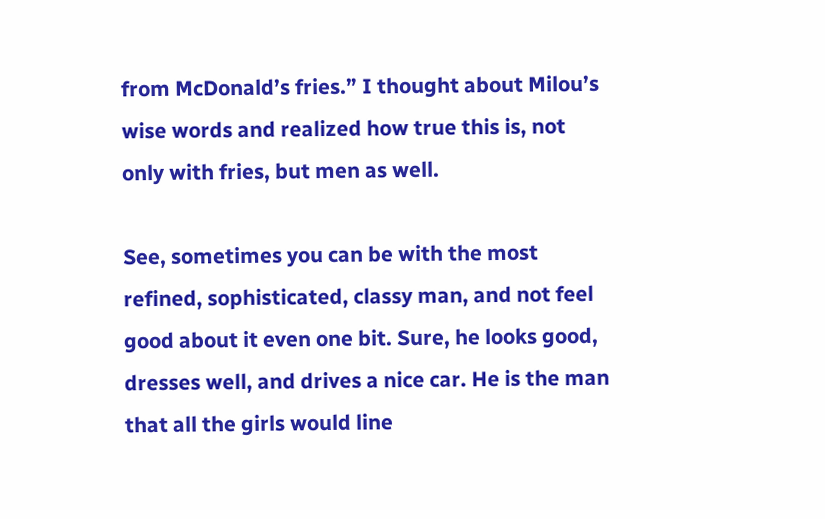from McDonald’s fries.” I thought about Milou’s wise words and realized how true this is, not only with fries, but men as well.

See, sometimes you can be with the most refined, sophisticated, classy man, and not feel good about it even one bit. Sure, he looks good, dresses well, and drives a nice car. He is the man that all the girls would line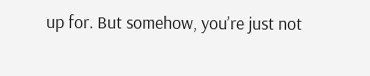up for. But somehow, you’re just not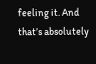feeling it. And that’s absolutely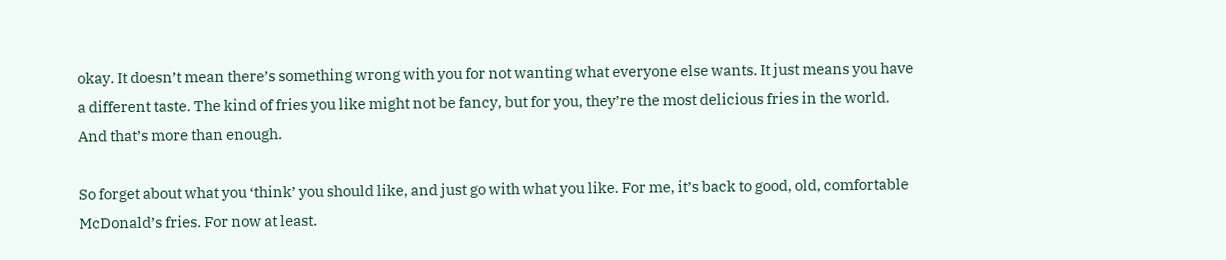okay. It doesn’t mean there’s something wrong with you for not wanting what everyone else wants. It just means you have a different taste. The kind of fries you like might not be fancy, but for you, they’re the most delicious fries in the world. And that’s more than enough.

So forget about what you ‘think’ you should like, and just go with what you like. For me, it’s back to good, old, comfortable McDonald’s fries. For now at least.